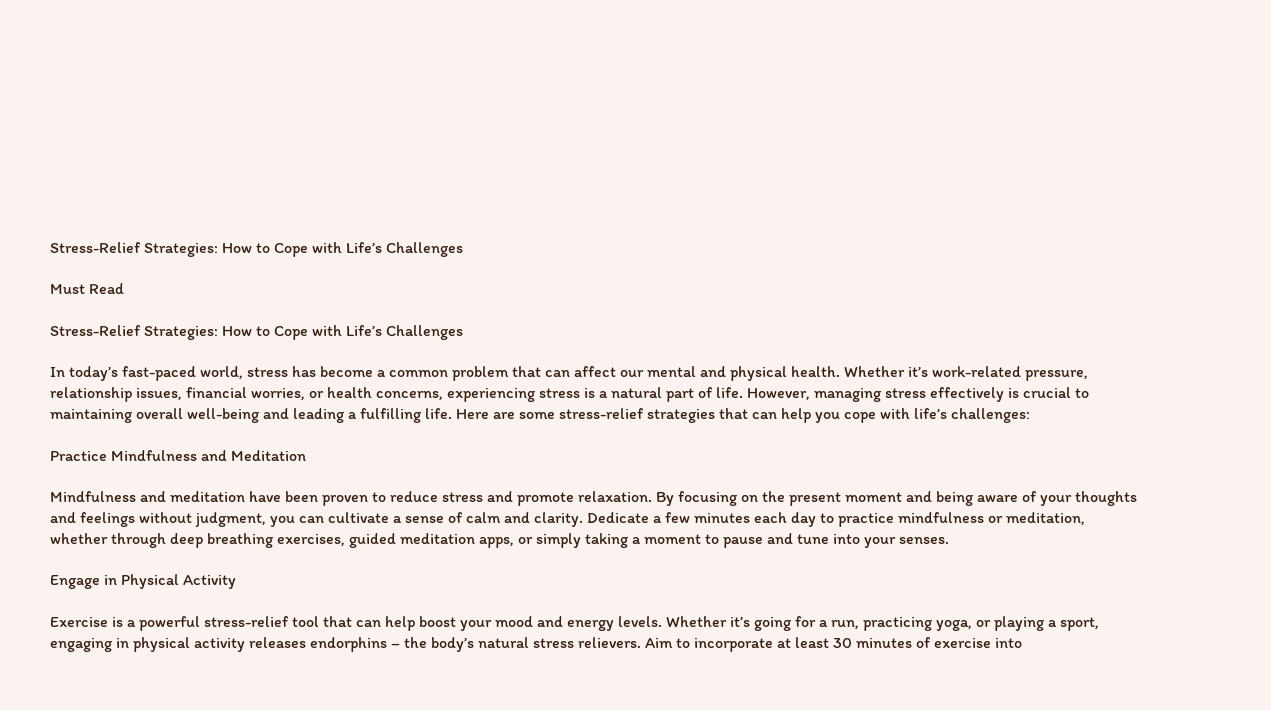Stress-Relief Strategies: How to Cope with Life’s Challenges

Must Read

Stress-Relief Strategies: How to Cope with Life’s Challenges

In today’s fast-paced world, stress has become a common problem that can affect our mental and physical health. Whether it’s work-related pressure, relationship issues, financial worries, or health concerns, experiencing stress is a natural part of life. However, managing stress effectively is crucial to maintaining overall well-being and leading a fulfilling life. Here are some stress-relief strategies that can help you cope with life’s challenges:

Practice Mindfulness and Meditation

Mindfulness and meditation have been proven to reduce stress and promote relaxation. By focusing on the present moment and being aware of your thoughts and feelings without judgment, you can cultivate a sense of calm and clarity. Dedicate a few minutes each day to practice mindfulness or meditation, whether through deep breathing exercises, guided meditation apps, or simply taking a moment to pause and tune into your senses.

Engage in Physical Activity

Exercise is a powerful stress-relief tool that can help boost your mood and energy levels. Whether it’s going for a run, practicing yoga, or playing a sport, engaging in physical activity releases endorphins – the body’s natural stress relievers. Aim to incorporate at least 30 minutes of exercise into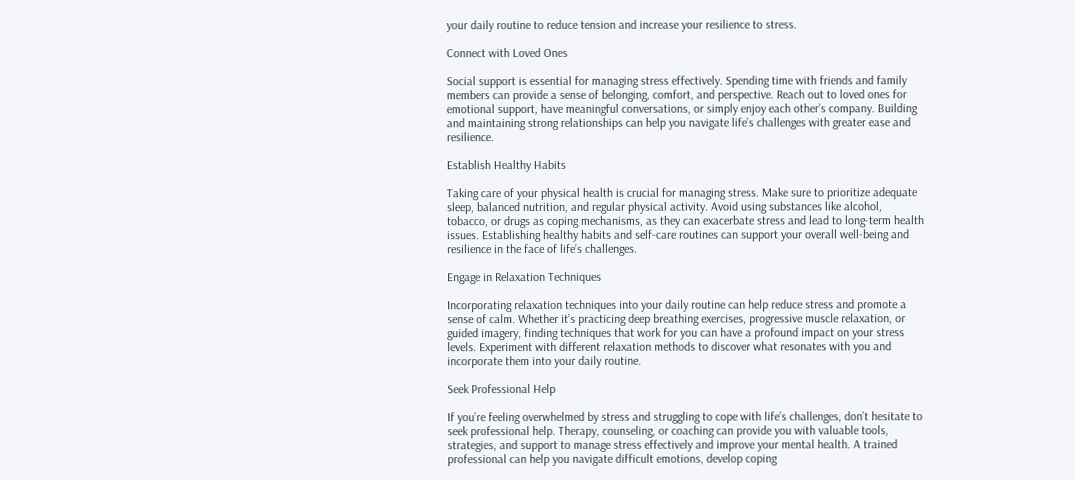your daily routine to reduce tension and increase your resilience to stress.

Connect with Loved Ones

Social support is essential for managing stress effectively. Spending time with friends and family members can provide a sense of belonging, comfort, and perspective. Reach out to loved ones for emotional support, have meaningful conversations, or simply enjoy each other’s company. Building and maintaining strong relationships can help you navigate life’s challenges with greater ease and resilience.

Establish Healthy Habits

Taking care of your physical health is crucial for managing stress. Make sure to prioritize adequate sleep, balanced nutrition, and regular physical activity. Avoid using substances like alcohol, tobacco, or drugs as coping mechanisms, as they can exacerbate stress and lead to long-term health issues. Establishing healthy habits and self-care routines can support your overall well-being and resilience in the face of life’s challenges.

Engage in Relaxation Techniques

Incorporating relaxation techniques into your daily routine can help reduce stress and promote a sense of calm. Whether it’s practicing deep breathing exercises, progressive muscle relaxation, or guided imagery, finding techniques that work for you can have a profound impact on your stress levels. Experiment with different relaxation methods to discover what resonates with you and incorporate them into your daily routine.

Seek Professional Help

If you’re feeling overwhelmed by stress and struggling to cope with life’s challenges, don’t hesitate to seek professional help. Therapy, counseling, or coaching can provide you with valuable tools, strategies, and support to manage stress effectively and improve your mental health. A trained professional can help you navigate difficult emotions, develop coping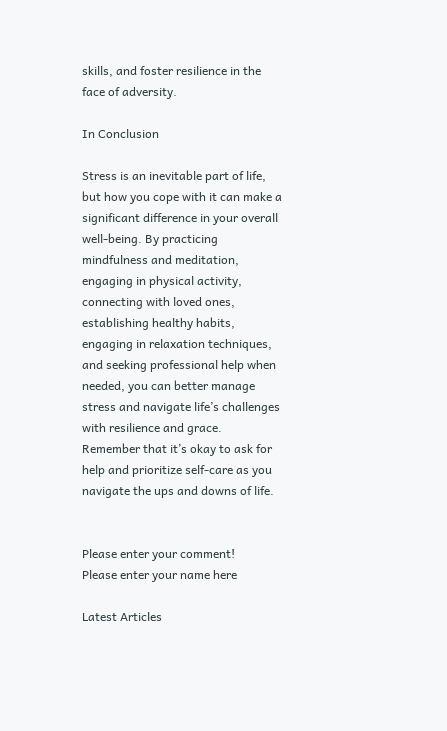skills, and foster resilience in the face of adversity.

In Conclusion

Stress is an inevitable part of life, but how you cope with it can make a significant difference in your overall well-being. By practicing mindfulness and meditation, engaging in physical activity, connecting with loved ones, establishing healthy habits, engaging in relaxation techniques, and seeking professional help when needed, you can better manage stress and navigate life’s challenges with resilience and grace. Remember that it’s okay to ask for help and prioritize self-care as you navigate the ups and downs of life.


Please enter your comment!
Please enter your name here

Latest Articles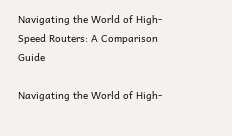Navigating the World of High-Speed Routers: A Comparison Guide

Navigating the World of High-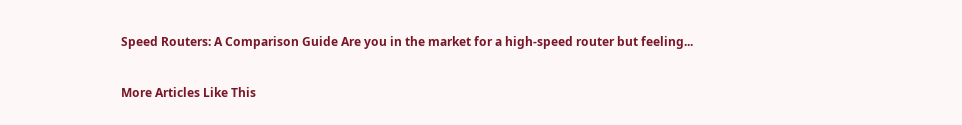Speed Routers: A Comparison Guide Are you in the market for a high-speed router but feeling...

More Articles Like This